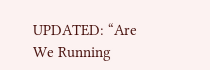UPDATED: “Are We Running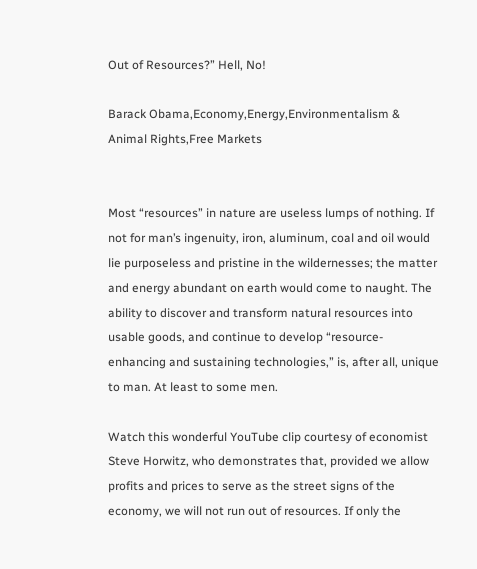Out of Resources?” Hell, No!

Barack Obama,Economy,Energy,Environmentalism & Animal Rights,Free Markets


Most “resources” in nature are useless lumps of nothing. If not for man’s ingenuity, iron, aluminum, coal and oil would lie purposeless and pristine in the wildernesses; the matter and energy abundant on earth would come to naught. The ability to discover and transform natural resources into usable goods, and continue to develop “resource-enhancing and sustaining technologies,” is, after all, unique to man. At least to some men.

Watch this wonderful YouTube clip courtesy of economist Steve Horwitz, who demonstrates that, provided we allow profits and prices to serve as the street signs of the economy, we will not run out of resources. If only the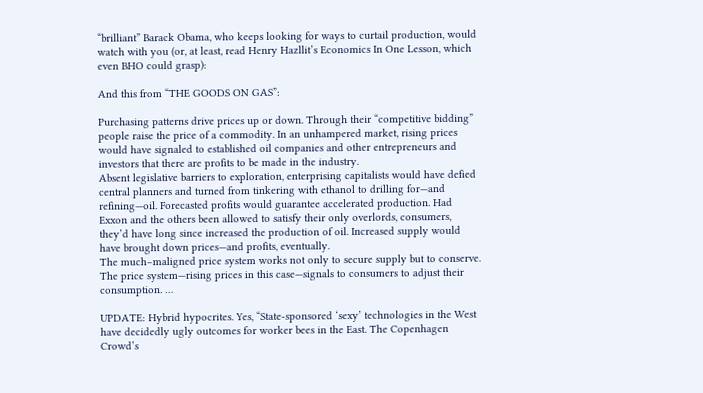“brilliant” Barack Obama, who keeps looking for ways to curtail production, would watch with you (or, at least, read Henry Hazllit’s Economics In One Lesson, which even BHO could grasp):

And this from “THE GOODS ON GAS”:

Purchasing patterns drive prices up or down. Through their “competitive bidding” people raise the price of a commodity. In an unhampered market, rising prices would have signaled to established oil companies and other entrepreneurs and investors that there are profits to be made in the industry.
Absent legislative barriers to exploration, enterprising capitalists would have defied central planners and turned from tinkering with ethanol to drilling for—and refining—oil. Forecasted profits would guarantee accelerated production. Had Exxon and the others been allowed to satisfy their only overlords, consumers, they’d have long since increased the production of oil. Increased supply would have brought down prices—and profits, eventually.
The much–maligned price system works not only to secure supply but to conserve. The price system—rising prices in this case—signals to consumers to adjust their consumption. …

UPDATE: Hybrid hypocrites. Yes, “State-sponsored ‘sexy’ technologies in the West have decidedly ugly outcomes for worker bees in the East. The Copenhagen Crowd’s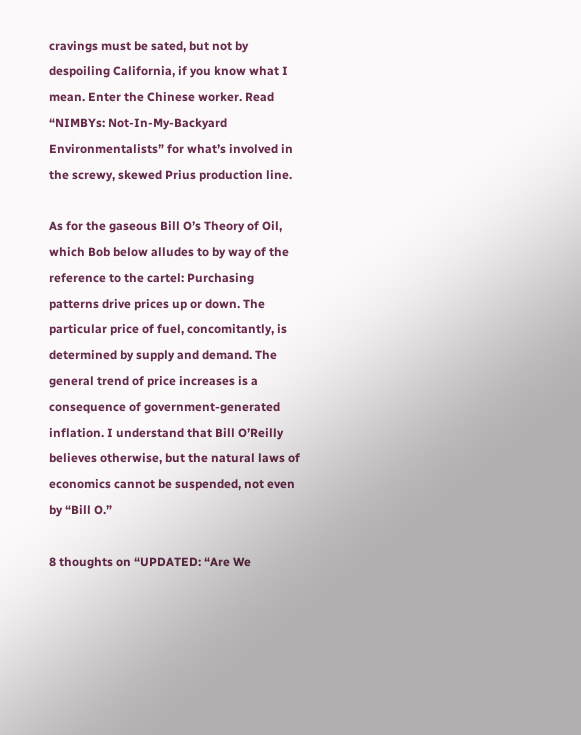cravings must be sated, but not by despoiling California, if you know what I mean. Enter the Chinese worker. Read “NIMBYs: Not-In-My-Backyard Environmentalists” for what’s involved in the screwy, skewed Prius production line.

As for the gaseous Bill O’s Theory of Oil, which Bob below alludes to by way of the reference to the cartel: Purchasing patterns drive prices up or down. The particular price of fuel, concomitantly, is determined by supply and demand. The general trend of price increases is a consequence of government-generated inflation. I understand that Bill O’Reilly believes otherwise, but the natural laws of economics cannot be suspended, not even by “Bill O.”

8 thoughts on “UPDATED: “Are We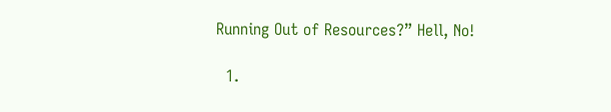Running Out of Resources?” Hell, No!

  1.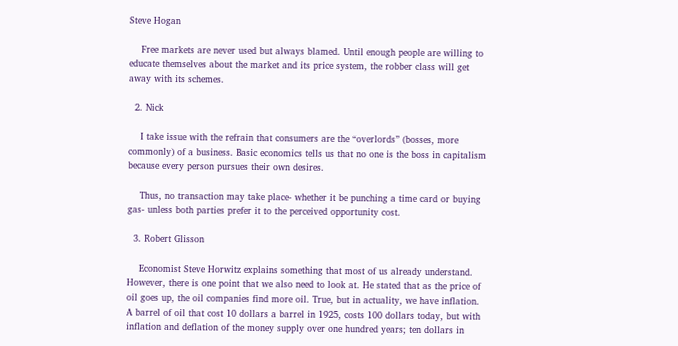Steve Hogan

    Free markets are never used but always blamed. Until enough people are willing to educate themselves about the market and its price system, the robber class will get away with its schemes.

  2. Nick

    I take issue with the refrain that consumers are the “overlords” (bosses, more commonly) of a business. Basic economics tells us that no one is the boss in capitalism because every person pursues their own desires.

    Thus, no transaction may take place- whether it be punching a time card or buying gas- unless both parties prefer it to the perceived opportunity cost.

  3. Robert Glisson

    Economist Steve Horwitz explains something that most of us already understand. However, there is one point that we also need to look at. He stated that as the price of oil goes up, the oil companies find more oil. True, but in actuality, we have inflation. A barrel of oil that cost 10 dollars a barrel in 1925, costs 100 dollars today, but with inflation and deflation of the money supply over one hundred years; ten dollars in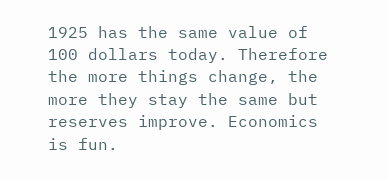1925 has the same value of 100 dollars today. Therefore the more things change, the more they stay the same but reserves improve. Economics is fun.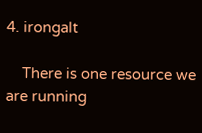4. irongalt

    There is one resource we are running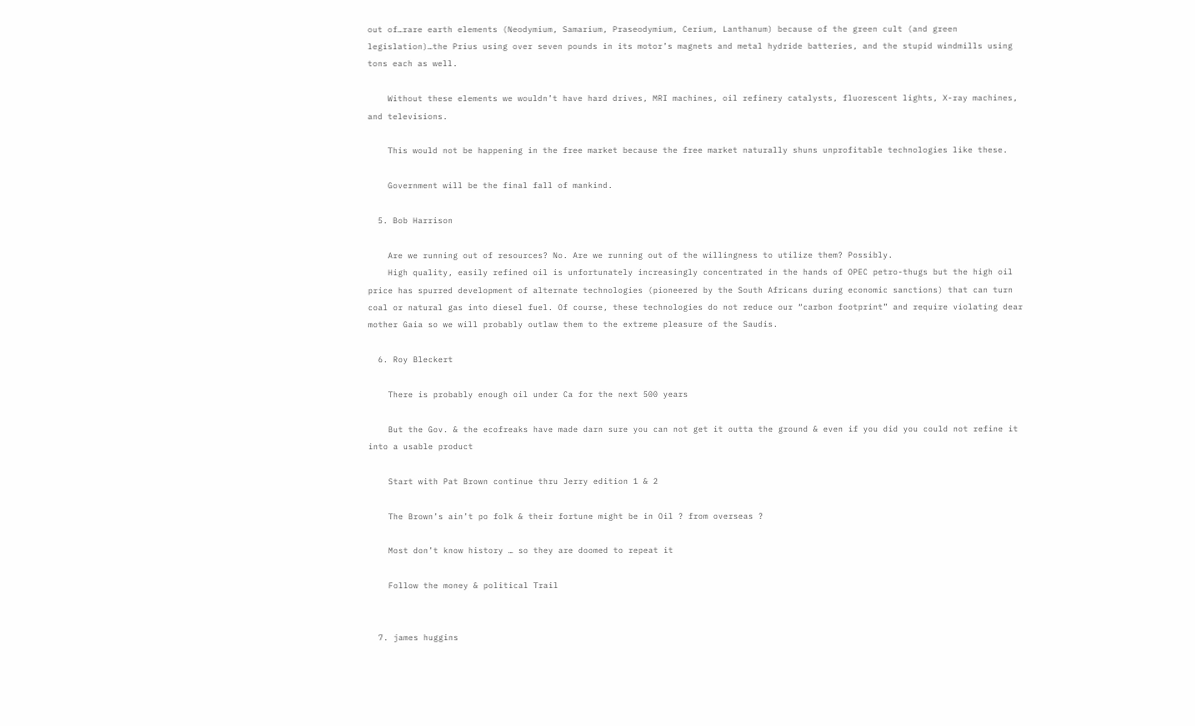out of…rare earth elements (Neodymium, Samarium, Praseodymium, Cerium, Lanthanum) because of the green cult (and green legislation)…the Prius using over seven pounds in its motor’s magnets and metal hydride batteries, and the stupid windmills using tons each as well.

    Without these elements we wouldn’t have hard drives, MRI machines, oil refinery catalysts, fluorescent lights, X-ray machines, and televisions.

    This would not be happening in the free market because the free market naturally shuns unprofitable technologies like these.

    Government will be the final fall of mankind.

  5. Bob Harrison

    Are we running out of resources? No. Are we running out of the willingness to utilize them? Possibly.
    High quality, easily refined oil is unfortunately increasingly concentrated in the hands of OPEC petro-thugs but the high oil price has spurred development of alternate technologies (pioneered by the South Africans during economic sanctions) that can turn coal or natural gas into diesel fuel. Of course, these technologies do not reduce our “carbon footprint” and require violating dear mother Gaia so we will probably outlaw them to the extreme pleasure of the Saudis.

  6. Roy Bleckert

    There is probably enough oil under Ca for the next 500 years

    But the Gov. & the ecofreaks have made darn sure you can not get it outta the ground & even if you did you could not refine it into a usable product

    Start with Pat Brown continue thru Jerry edition 1 & 2

    The Brown’s ain’t po folk & their fortune might be in Oil ? from overseas ?

    Most don’t know history … so they are doomed to repeat it

    Follow the money & political Trail


  7. james huggins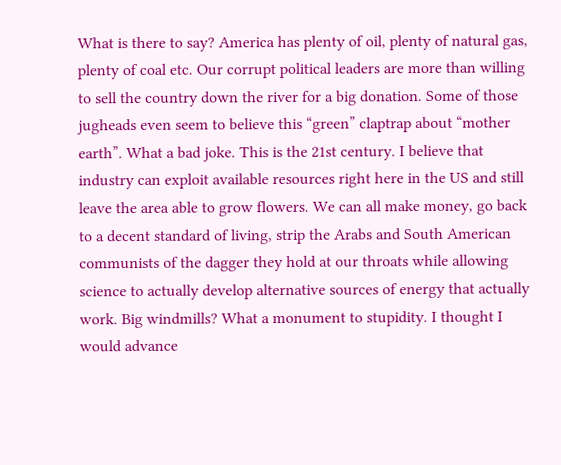What is there to say? America has plenty of oil, plenty of natural gas, plenty of coal etc. Our corrupt political leaders are more than willing to sell the country down the river for a big donation. Some of those jugheads even seem to believe this “green” claptrap about “mother earth”. What a bad joke. This is the 21st century. I believe that industry can exploit available resources right here in the US and still leave the area able to grow flowers. We can all make money, go back to a decent standard of living, strip the Arabs and South American communists of the dagger they hold at our throats while allowing science to actually develop alternative sources of energy that actually work. Big windmills? What a monument to stupidity. I thought I would advance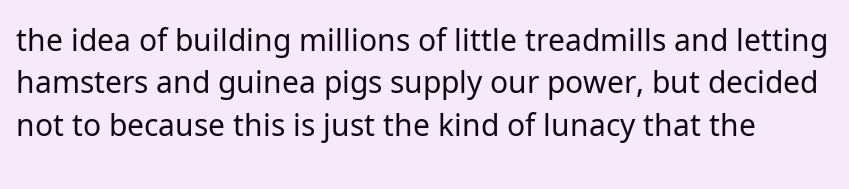the idea of building millions of little treadmills and letting hamsters and guinea pigs supply our power, but decided not to because this is just the kind of lunacy that the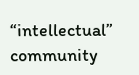“intellectual” community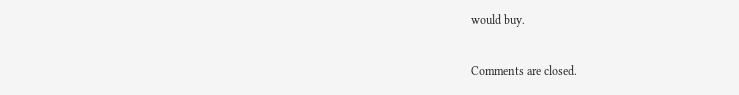would buy.

Comments are closed.